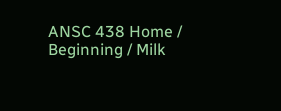ANSC 438 Home / Beginning / Milk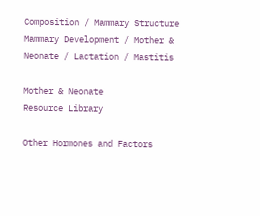Composition / Mammary Structure
Mammary Development / Mother & Neonate / Lactation / Mastitis

Mother & Neonate
Resource Library

Other Hormones and Factors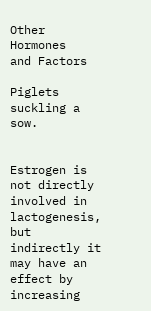Other Hormones
and Factors

Piglets suckling a sow.


Estrogen is not directly involved in lactogenesis, but indirectly it may have an effect by increasing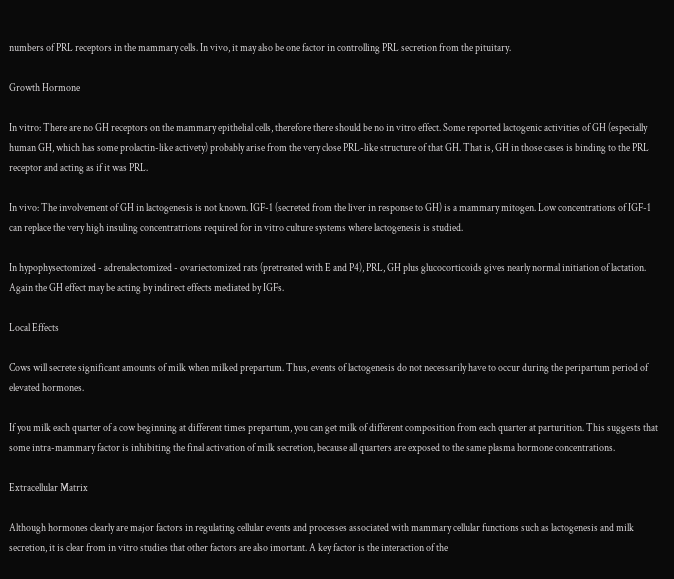numbers of PRL receptors in the mammary cells. In vivo, it may also be one factor in controlling PRL secretion from the pituitary.

Growth Hormone

In vitro: There are no GH receptors on the mammary epithelial cells, therefore there should be no in vitro effect. Some reported lactogenic activities of GH (especially human GH, which has some prolactin-like activety) probably arise from the very close PRL-like structure of that GH. That is, GH in those cases is binding to the PRL receptor and acting as if it was PRL.

In vivo: The involvement of GH in lactogenesis is not known. IGF-1 (secreted from the liver in response to GH) is a mammary mitogen. Low concentrations of IGF-1 can replace the very high insuling concentratrions required for in vitro culture systems where lactogenesis is studied.

In hypophysectomized - adrenalectomized - ovariectomized rats (pretreated with E and P4), PRL, GH plus glucocorticoids gives nearly normal initiation of lactation. Again the GH effect may be acting by indirect effects mediated by IGFs.

Local Effects

Cows will secrete significant amounts of milk when milked prepartum. Thus, events of lactogenesis do not necessarily have to occur during the peripartum period of elevated hormones.

If you milk each quarter of a cow beginning at different times prepartum, you can get milk of different composition from each quarter at parturition. This suggests that some intra-mammary factor is inhibiting the final activation of milk secretion, because all quarters are exposed to the same plasma hormone concentrations.

Extracellular Matrix

Although hormones clearly are major factors in regulating cellular events and processes associated with mammary cellular functions such as lactogenesis and milk secretion, it is clear from in vitro studies that other factors are also imortant. A key factor is the interaction of the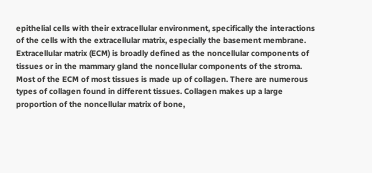epithelial cells with their extracellular environment, specifically the interactions of the cells with the extracellular matrix, especially the basement membrane. Extracellular matrix (ECM) is broadly defined as the noncellular components of tissues or in the mammary gland the noncellular components of the stroma. Most of the ECM of most tissues is made up of collagen. There are numerous types of collagen found in different tissues. Collagen makes up a large proportion of the noncellular matrix of bone,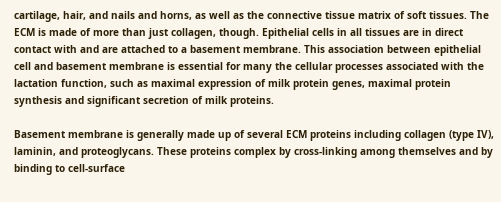cartilage, hair, and nails and horns, as well as the connective tissue matrix of soft tissues. The ECM is made of more than just collagen, though. Epithelial cells in all tissues are in direct contact with and are attached to a basement membrane. This association between epithelial cell and basement membrane is essential for many the cellular processes associated with the lactation function, such as maximal expression of milk protein genes, maximal protein synthesis and significant secretion of milk proteins.

Basement membrane is generally made up of several ECM proteins including collagen (type IV), laminin, and proteoglycans. These proteins complex by cross-linking among themselves and by binding to cell-surface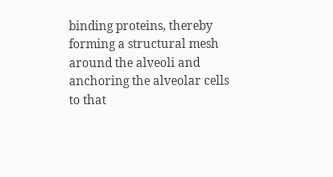binding proteins, thereby forming a structural mesh around the alveoli and anchoring the alveolar cells to that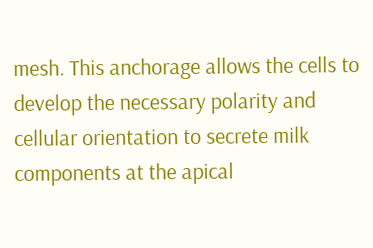mesh. This anchorage allows the cells to develop the necessary polarity and cellular orientation to secrete milk components at the apical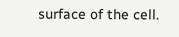surface of the cell.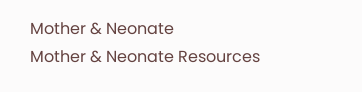Mother & Neonate
Mother & Neonate Resources